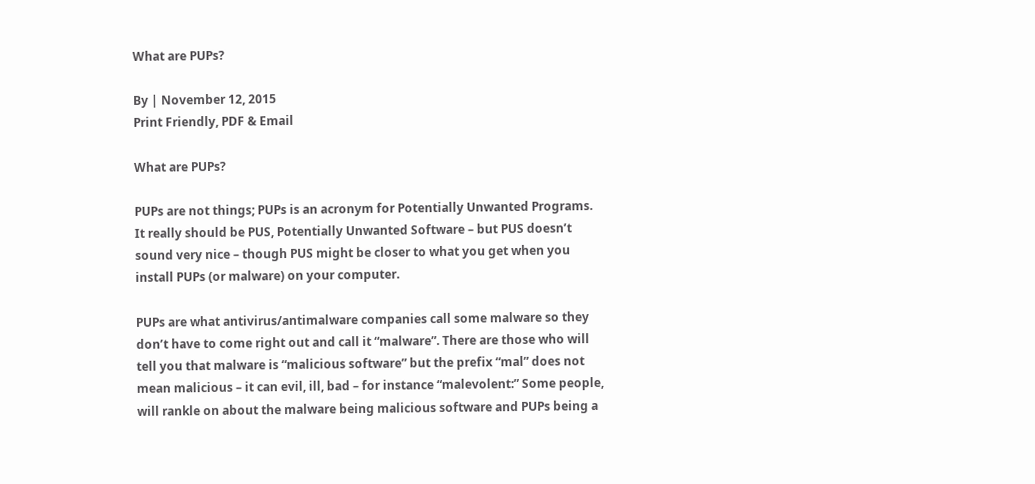What are PUPs?

By | November 12, 2015
Print Friendly, PDF & Email

What are PUPs?

PUPs are not things; PUPs is an acronym for Potentially Unwanted Programs. It really should be PUS, Potentially Unwanted Software – but PUS doesn’t sound very nice – though PUS might be closer to what you get when you install PUPs (or malware) on your computer.

PUPs are what antivirus/antimalware companies call some malware so they don’t have to come right out and call it “malware”. There are those who will tell you that malware is “malicious software” but the prefix “mal” does not mean malicious – it can evil, ill, bad – for instance “malevolent:” Some people, will rankle on about the malware being malicious software and PUPs being a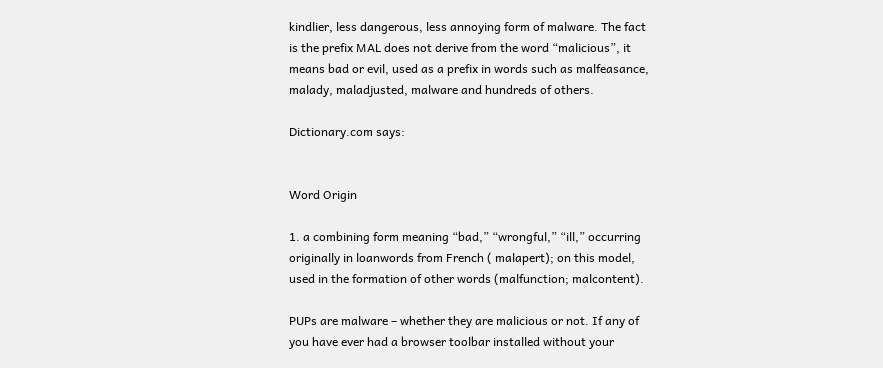kindlier, less dangerous, less annoying form of malware. The fact is the prefix MAL does not derive from the word “malicious”, it means bad or evil, used as a prefix in words such as malfeasance, malady, maladjusted, malware and hundreds of others.

Dictionary.com says:


Word Origin

1. a combining form meaning “bad,” “wrongful,” “ill,” occurring originally in loanwords from French ( malapert); on this model, used in the formation of other words (malfunction; malcontent).

PUPs are malware – whether they are malicious or not. If any of you have ever had a browser toolbar installed without your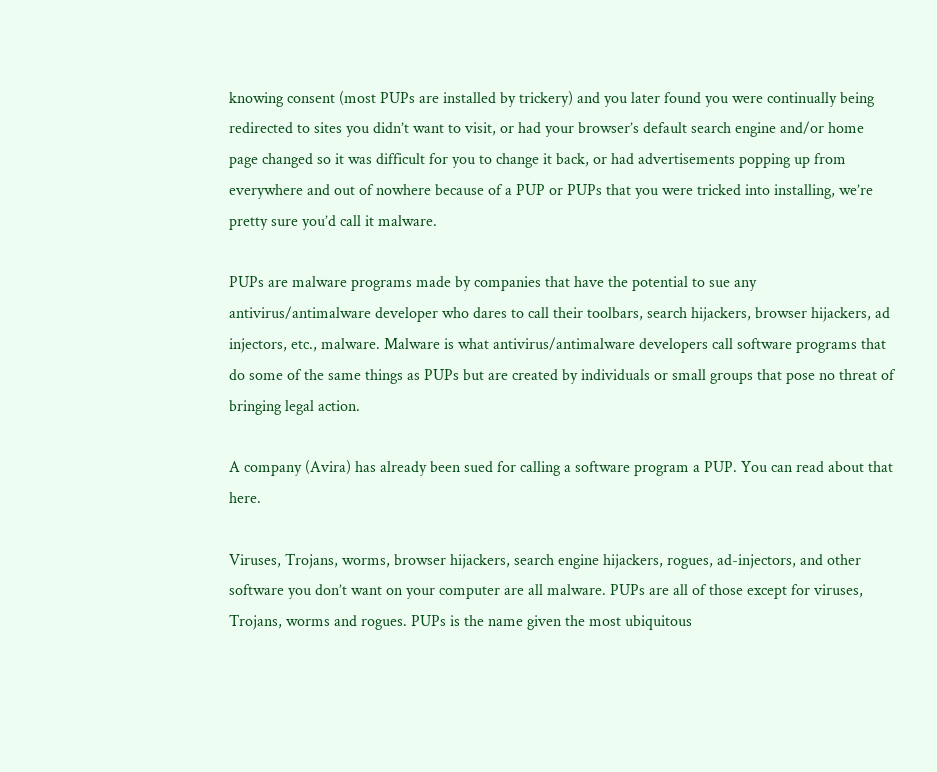knowing consent (most PUPs are installed by trickery) and you later found you were continually being redirected to sites you didn’t want to visit, or had your browser’s default search engine and/or home page changed so it was difficult for you to change it back, or had advertisements popping up from everywhere and out of nowhere because of a PUP or PUPs that you were tricked into installing, we’re pretty sure you’d call it malware.

PUPs are malware programs made by companies that have the potential to sue any antivirus/antimalware developer who dares to call their toolbars, search hijackers, browser hijackers, ad injectors, etc., malware. Malware is what antivirus/antimalware developers call software programs that do some of the same things as PUPs but are created by individuals or small groups that pose no threat of bringing legal action.

A company (Avira) has already been sued for calling a software program a PUP. You can read about that here.

Viruses, Trojans, worms, browser hijackers, search engine hijackers, rogues, ad-injectors, and other software you don’t want on your computer are all malware. PUPs are all of those except for viruses, Trojans, worms and rogues. PUPs is the name given the most ubiquitous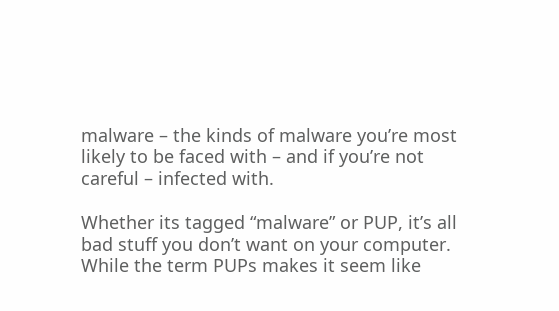malware – the kinds of malware you’re most likely to be faced with – and if you’re not careful – infected with.

Whether its tagged “malware” or PUP, it’s all bad stuff you don’t want on your computer. While the term PUPs makes it seem like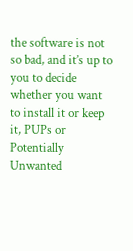the software is not so bad, and it’s up to you to decide whether you want to install it or keep it, PUPs or Potentially Unwanted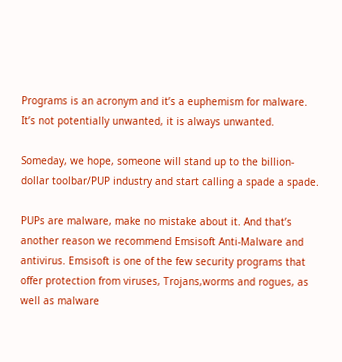Programs is an acronym and it’s a euphemism for malware. It’s not potentially unwanted, it is always unwanted.

Someday, we hope, someone will stand up to the billion-dollar toolbar/PUP industry and start calling a spade a spade.

PUPs are malware, make no mistake about it. And that’s another reason we recommend Emsisoft Anti-Malware and antivirus. Emsisoft is one of the few security programs that offer protection from viruses, Trojans,worms and rogues, as well as malware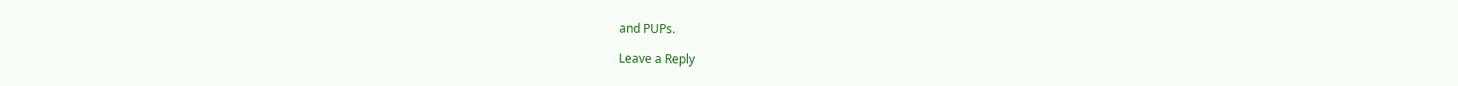and PUPs.

Leave a Reply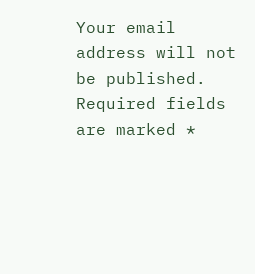Your email address will not be published. Required fields are marked *